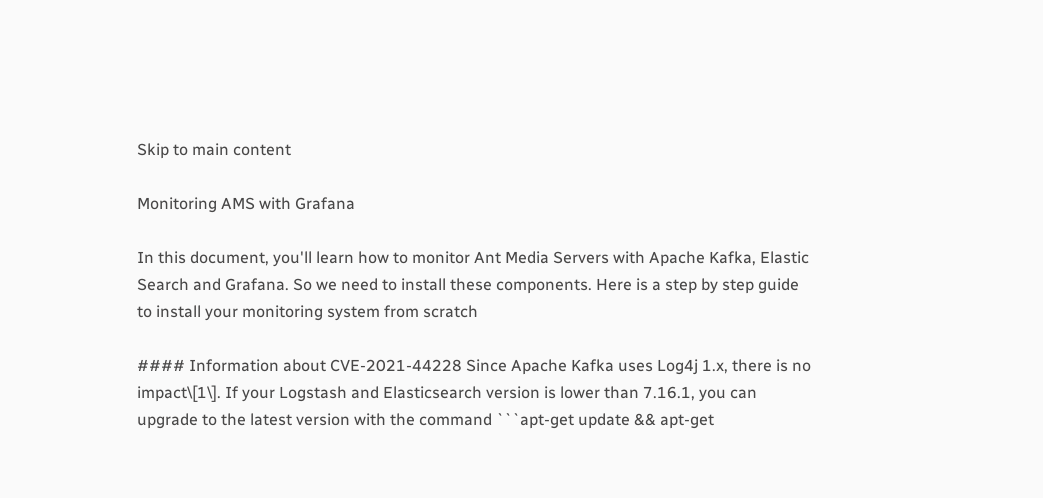Skip to main content

Monitoring AMS with Grafana

In this document, you'll learn how to monitor Ant Media Servers with Apache Kafka, Elastic Search and Grafana. So we need to install these components. Here is a step by step guide to install your monitoring system from scratch

#### Information about CVE-2021-44228 Since Apache Kafka uses Log4j 1.x, there is no impact\[1\]. If your Logstash and Elasticsearch version is lower than 7.16.1, you can upgrade to the latest version with the command ```apt-get update && apt-get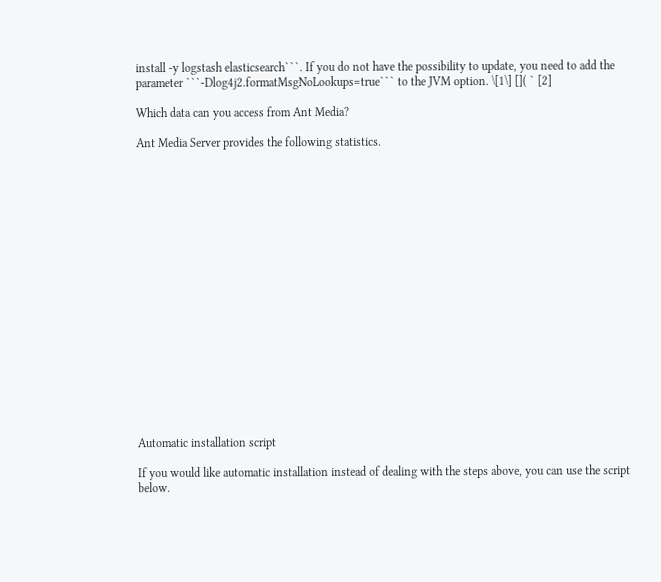install -y logstash elasticsearch```. If you do not have the possibility to update, you need to add the parameter ```-Dlog4j2.formatMsgNoLookups=true``` to the JVM option. \[1\] []( ` [2]

Which data can you access from Ant Media?

Ant Media Server provides the following statistics.



















Automatic installation script

If you would like automatic installation instead of dealing with the steps above, you can use the script below.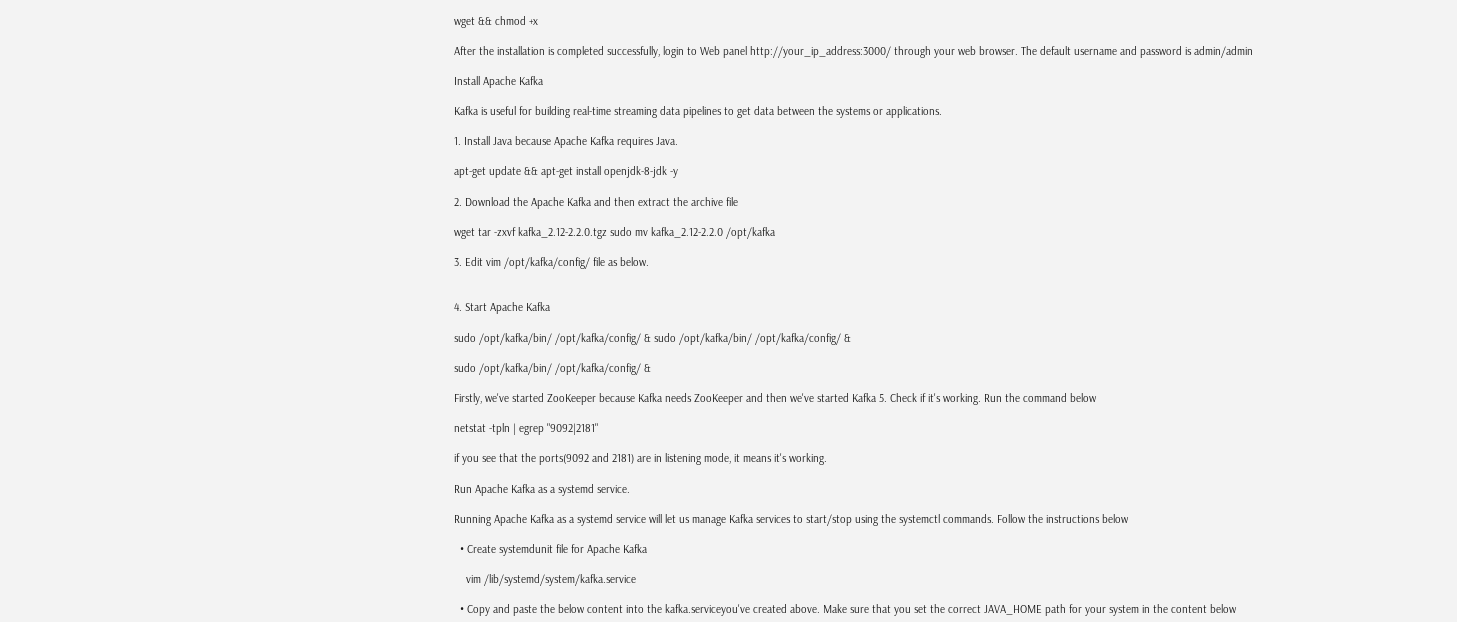wget && chmod +x

After the installation is completed successfully, login to Web panel http://your_ip_address:3000/ through your web browser. The default username and password is admin/admin

Install Apache Kafka

Kafka is useful for building real-time streaming data pipelines to get data between the systems or applications.

1. Install Java because Apache Kafka requires Java.

apt-get update && apt-get install openjdk-8-jdk -y

2. Download the Apache Kafka and then extract the archive file

wget tar -zxvf kafka_2.12-2.2.0.tgz sudo mv kafka_2.12-2.2.0 /opt/kafka

3. Edit vim /opt/kafka/config/ file as below.


4. Start Apache Kafka

sudo /opt/kafka/bin/ /opt/kafka/config/ & sudo /opt/kafka/bin/ /opt/kafka/config/ &

sudo /opt/kafka/bin/ /opt/kafka/config/ &

Firstly, we've started ZooKeeper because Kafka needs ZooKeeper and then we've started Kafka 5. Check if it's working. Run the command below

netstat -tpln | egrep "9092|2181"

if you see that the ports(9092 and 2181) are in listening mode, it means it's working.

Run Apache Kafka as a systemd service.

Running Apache Kafka as a systemd service will let us manage Kafka services to start/stop using the systemctl commands. Follow the instructions below

  • Create systemdunit file for Apache Kafka

    vim /lib/systemd/system/kafka.service

  • Copy and paste the below content into the kafka.serviceyou've created above. Make sure that you set the correct JAVA_HOME path for your system in the content below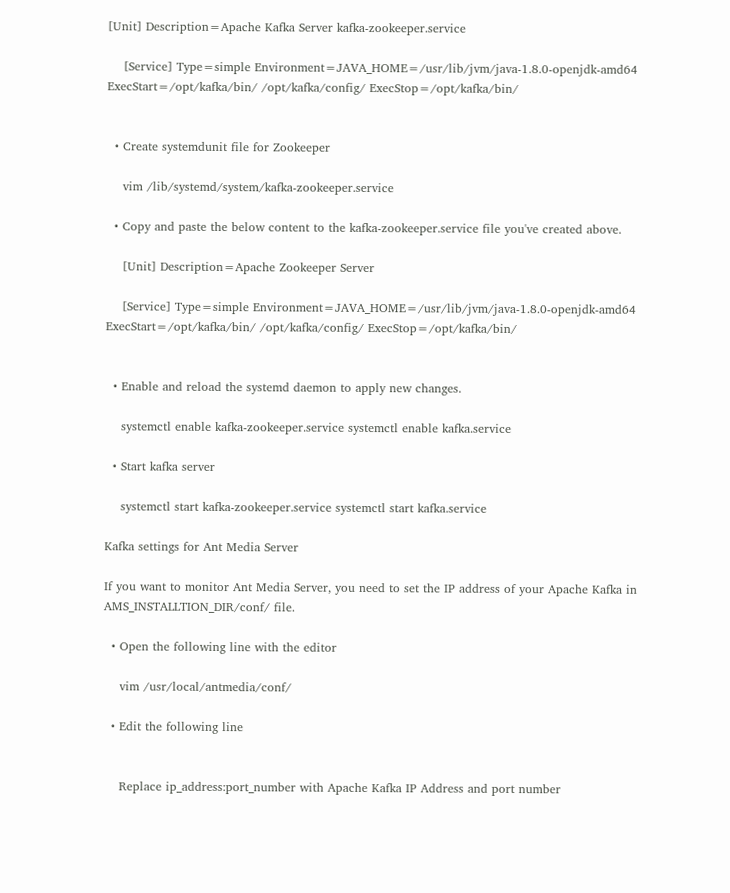[Unit] Description=Apache Kafka Server kafka-zookeeper.service

    [Service] Type=simple Environment=JAVA_HOME=/usr/lib/jvm/java-1.8.0-openjdk-amd64 ExecStart=/opt/kafka/bin/ /opt/kafka/config/ ExecStop=/opt/kafka/bin/


  • Create systemdunit file for Zookeeper

    vim /lib/systemd/system/kafka-zookeeper.service

  • Copy and paste the below content to the kafka-zookeeper.service file you've created above.

    [Unit] Description=Apache Zookeeper Server

    [Service] Type=simple Environment=JAVA_HOME=/usr/lib/jvm/java-1.8.0-openjdk-amd64 ExecStart=/opt/kafka/bin/ /opt/kafka/config/ ExecStop=/opt/kafka/bin/


  • Enable and reload the systemd daemon to apply new changes.

    systemctl enable kafka-zookeeper.service systemctl enable kafka.service

  • Start kafka server

    systemctl start kafka-zookeeper.service systemctl start kafka.service

Kafka settings for Ant Media Server

If you want to monitor Ant Media Server, you need to set the IP address of your Apache Kafka in AMS_INSTALLTION_DIR/conf/ file.

  • Open the following line with the editor

    vim /usr/local/antmedia/conf/

  • Edit the following line


    Replace ip_address:port_number with Apache Kafka IP Address and port number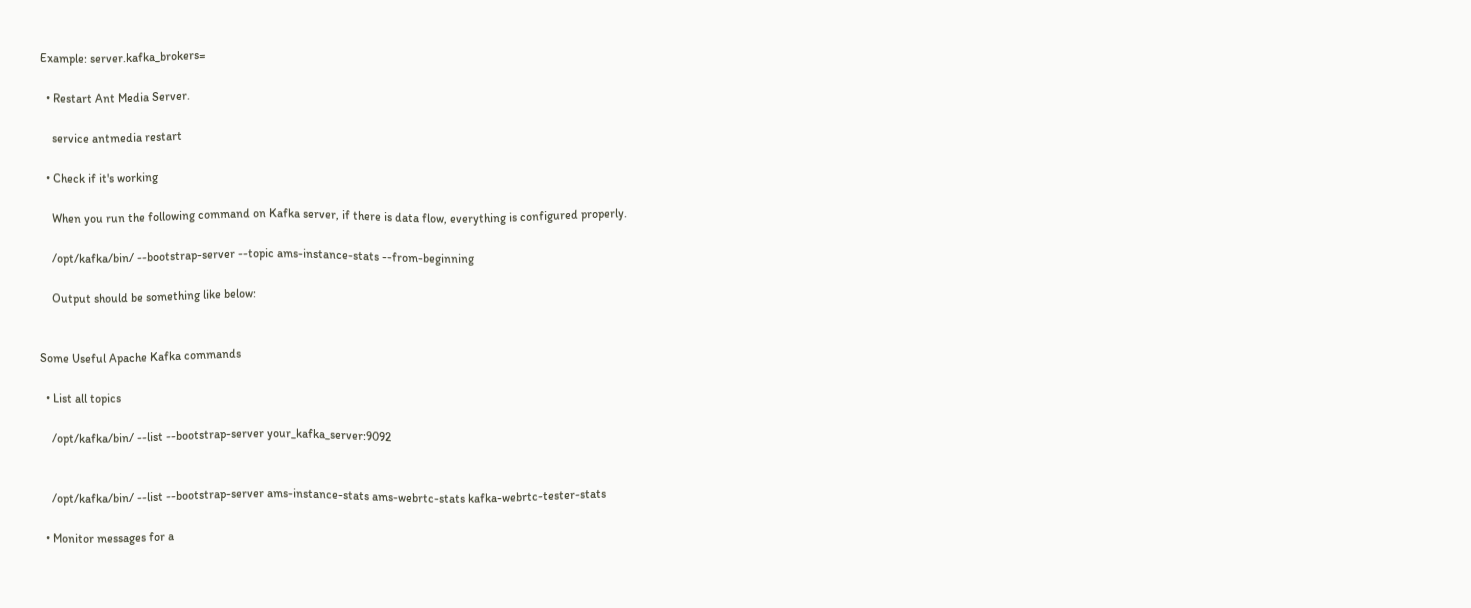Example: server.kafka_brokers=

  • Restart Ant Media Server.

    service antmedia restart

  • Check if it's working

    When you run the following command on Kafka server, if there is data flow, everything is configured properly.

    /opt/kafka/bin/ --bootstrap-server --topic ams-instance-stats --from-beginning

    Output should be something like below:


Some Useful Apache Kafka commands

  • List all topics

    /opt/kafka/bin/ --list --bootstrap-server your_kafka_server:9092


    /opt/kafka/bin/ --list --bootstrap-server ams-instance-stats ams-webrtc-stats kafka-webrtc-tester-stats

  • Monitor messages for a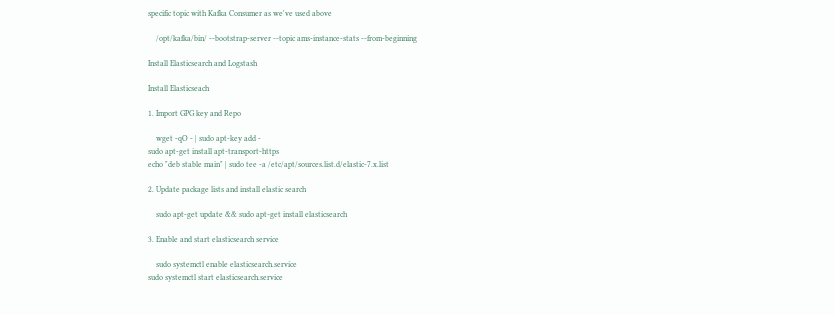specific topic with Kafka Consumer as we've used above

    /opt/kafka/bin/ --bootstrap-server --topic ams-instance-stats --from-beginning

Install Elasticsearch and Logstash

Install Elasticseach

1. Import GPG key and Repo

    wget -qO - | sudo apt-key add -
sudo apt-get install apt-transport-https
echo "deb stable main" | sudo tee -a /etc/apt/sources.list.d/elastic-7.x.list

2. Update package lists and install elastic search

    sudo apt-get update && sudo apt-get install elasticsearch

3. Enable and start elasticsearch service

    sudo systemctl enable elasticsearch.service
sudo systemctl start elasticsearch.service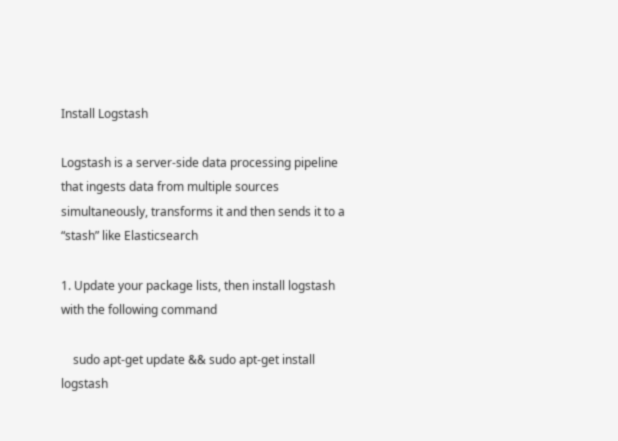Install Logstash

Logstash is a server‑side data processing pipeline that ingests data from multiple sources simultaneously, transforms it and then sends it to a “stash” like Elasticsearch

1. Update your package lists, then install logstash with the following command

    sudo apt-get update && sudo apt-get install logstash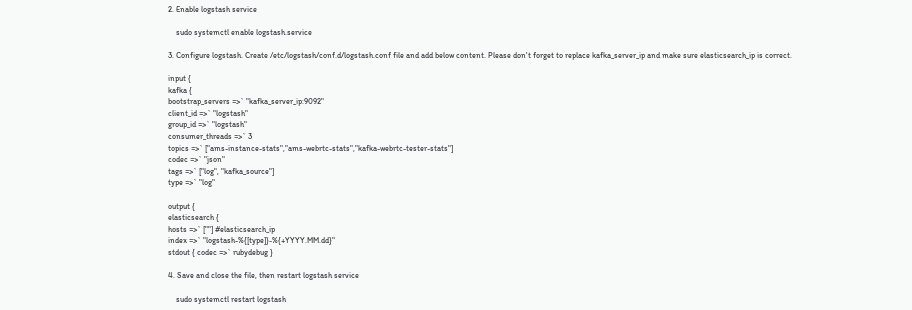2. Enable logstash service

    sudo systemctl enable logstash.service

3. Configure logstash. Create /etc/logstash/conf.d/logstash.conf file and add below content. Please don't forget to replace kafka_server_ip and make sure elasticsearch_ip is correct.

input {
kafka {
bootstrap_servers =>` "kafka_server_ip:9092"
client_id =>` "logstash"
group_id =>` "logstash"
consumer_threads =>` 3
topics =>` ["ams-instance-stats","ams-webrtc-stats","kafka-webrtc-tester-stats"]
codec =>` "json"
tags =>` ["log", "kafka_source"]
type =>` "log"

output {
elasticsearch {
hosts =>` [""] #elasticsearch_ip
index =>` "logstash-%{[type]}-%{+YYYY.MM.dd}"
stdout { codec =>` rubydebug }

4. Save and close the file, then restart logstash service

    sudo systemctl restart logstash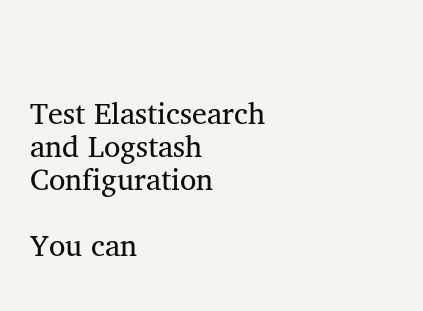Test Elasticsearch and Logstash Configuration

You can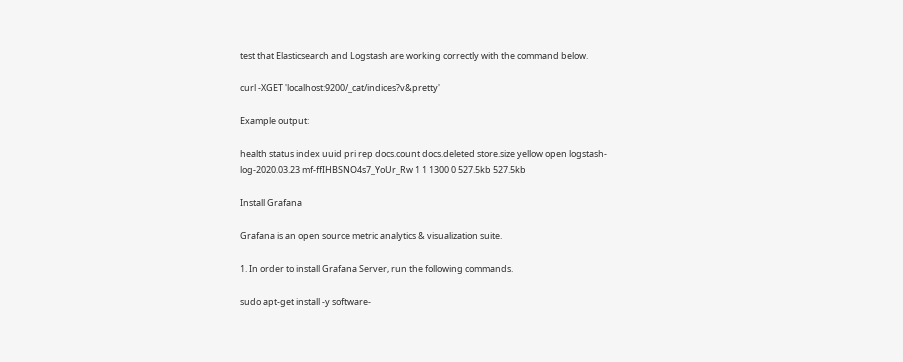test that Elasticsearch and Logstash are working correctly with the command below.

curl -XGET 'localhost:9200/_cat/indices?v&pretty'

Example output:

health status index uuid pri rep docs.count docs.deleted store.size yellow open logstash-log-2020.03.23 mf-ffIHBSNO4s7_YoUr_Rw 1 1 1300 0 527.5kb 527.5kb

Install Grafana

Grafana is an open source metric analytics & visualization suite.

1. In order to install Grafana Server, run the following commands.

sudo apt-get install -y software-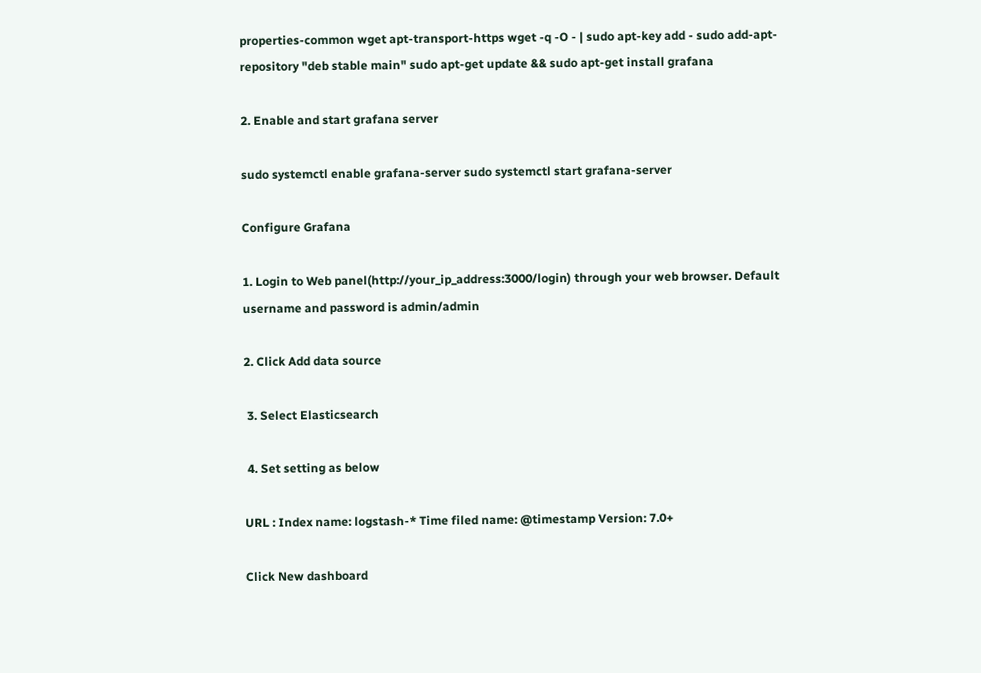properties-common wget apt-transport-https wget -q -O - | sudo apt-key add - sudo add-apt-repository "deb stable main" sudo apt-get update && sudo apt-get install grafana

2. Enable and start grafana server

sudo systemctl enable grafana-server sudo systemctl start grafana-server

Configure Grafana

1. Login to Web panel(http://your_ip_address:3000/login) through your web browser. Default username and password is admin/admin

2. Click Add data source

 3. Select Elasticsearch

 4. Set setting as below

URL : Index name: logstash-* Time filed name: @timestamp Version: 7.0+

Click New dashboard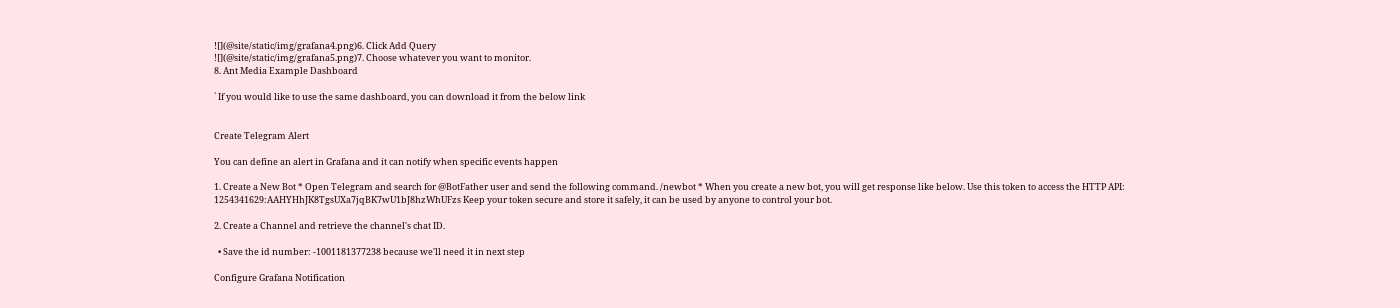![](@site/static/img/grafana4.png)6. Click Add Query
![](@site/static/img/grafana5.png)7. Choose whatever you want to monitor.
8. Ant Media Example Dashboard

` If you would like to use the same dashboard, you can download it from the below link


Create Telegram Alert

You can define an alert in Grafana and it can notify when specific events happen

1. Create a New Bot * Open Telegram and search for @BotFather user and send the following command. /newbot * When you create a new bot, you will get response like below. Use this token to access the HTTP API: 1254341629:AAHYHhJK8TgsUXa7jqBK7wU1bJ8hzWhUFzs Keep your token secure and store it safely, it can be used by anyone to control your bot.

2. Create a Channel and retrieve the channel's chat ID.

  • Save the id number: -1001181377238 because we'll need it in next step

Configure Grafana Notification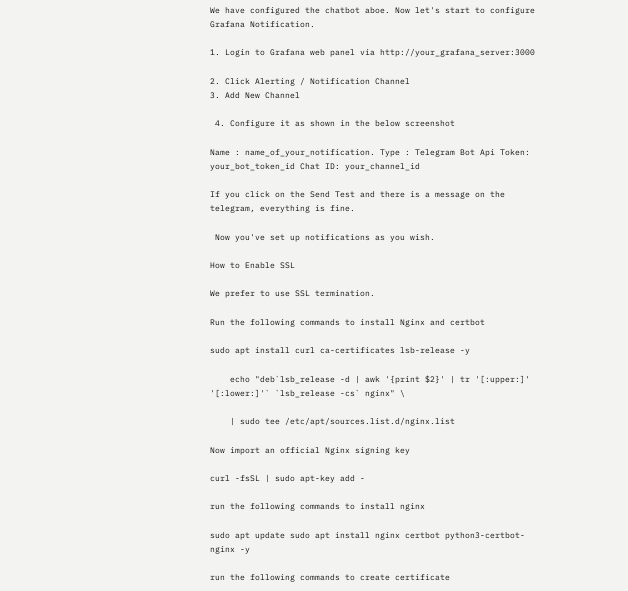We have configured the chatbot aboe. Now let's start to configure Grafana Notification.

1. Login to Grafana web panel via http://your_grafana_server:3000

2. Click Alerting / Notification Channel
3. Add New Channel

 4. Configure it as shown in the below screenshot

Name : name_of_your_notification. Type : Telegram Bot Api Token: your_bot_token_id Chat ID: your_channel_id

If you click on the Send Test and there is a message on the telegram, everything is fine.

 Now you've set up notifications as you wish.

How to Enable SSL

We prefer to use SSL termination.

Run the following commands to install Nginx and certbot

sudo apt install curl ca-certificates lsb-release -y

    echo "deb`lsb_release -d | awk '{print $2}' | tr '[:upper:]' '[:lower:]'` `lsb_release -cs` nginx" \

    | sudo tee /etc/apt/sources.list.d/nginx.list

Now import an official Nginx signing key

curl -fsSL | sudo apt-key add -

run the following commands to install nginx

sudo apt update sudo apt install nginx certbot python3-certbot-nginx -y

run the following commands to create certificate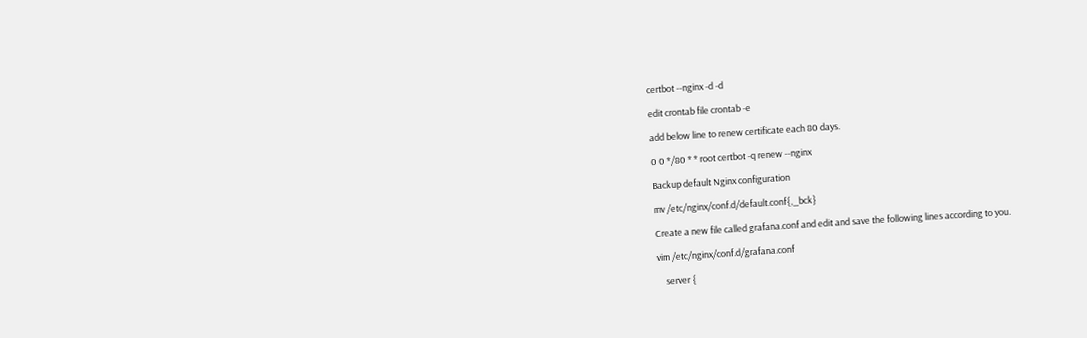certbot --nginx -d -d

edit crontab file crontab -e

add below line to renew certificate each 80 days.

0 0 */80 * * root certbot -q renew --nginx

Backup default Nginx configuration

mv /etc/nginx/conf.d/default.conf{,_bck}

Create a new file called grafana.conf and edit and save the following lines according to you.

vim /etc/nginx/conf.d/grafana.conf

    server {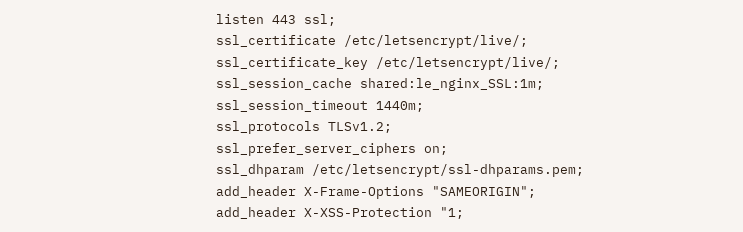listen 443 ssl;
ssl_certificate /etc/letsencrypt/live/;
ssl_certificate_key /etc/letsencrypt/live/;
ssl_session_cache shared:le_nginx_SSL:1m;
ssl_session_timeout 1440m;
ssl_protocols TLSv1.2;
ssl_prefer_server_ciphers on;
ssl_dhparam /etc/letsencrypt/ssl-dhparams.pem;
add_header X-Frame-Options "SAMEORIGIN";
add_header X-XSS-Protection "1;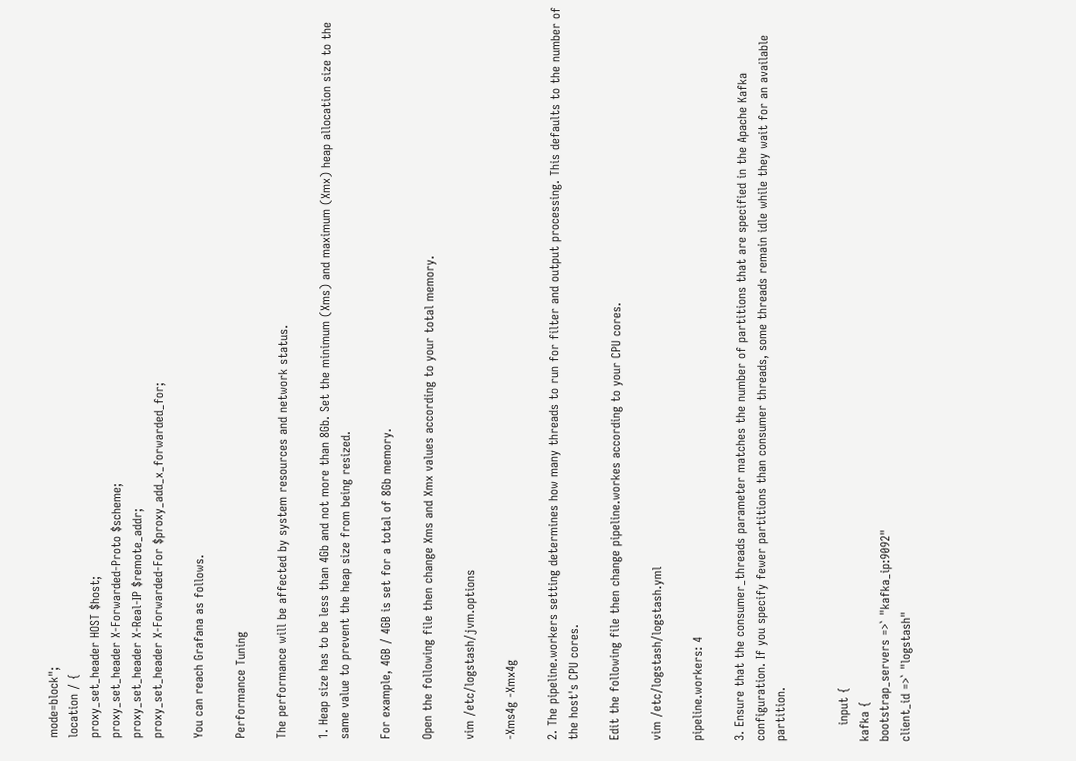mode=block";
location / {
proxy_set_header HOST $host;
proxy_set_header X-Forwarded-Proto $scheme;
proxy_set_header X-Real-IP $remote_addr;
proxy_set_header X-Forwarded-For $proxy_add_x_forwarded_for;

You can reach Grafana as follows.

Performance Tuning

The performance will be affected by system resources and network status.

1. Heap size has to be less than 4Gb and not more than 8Gb. Set the minimum (Xms) and maximum (Xmx) heap allocation size to the same value to prevent the heap size from being resized.

For example, 4GB / 4GB is set for a total of 8Gb memory.

Open the following file then change Xms and Xmx values according to your total memory.

vim /etc/logstash/jvm.options

-Xms4g -Xmx4g

2. The pipeline.workers setting determines how many threads to run for filter and output processing. This defaults to the number of the host's CPU cores.

Edit the following file then change pipeline.workes according to your CPU cores.

vim /etc/logstash/logstash.yml

pipeline.workers: 4

3. Ensure that the consumer_threads parameter matches the number of partitions that are specified in the Apache Kafka configuration. If you specify fewer partitions than consumer threads, some threads remain idle while they wait for an available partition.


    input {
kafka {
bootstrap_servers =>` "kafka_ip:9092"
client_id =>` "logstash"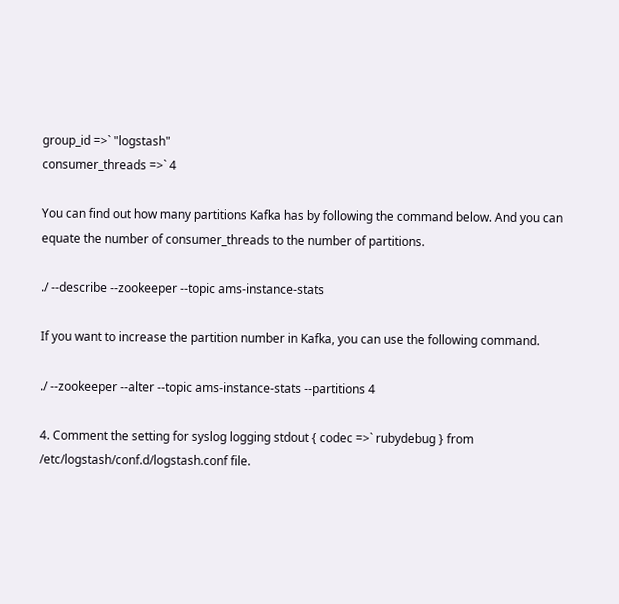group_id =>` "logstash"
consumer_threads =>` 4

You can find out how many partitions Kafka has by following the command below. And you can equate the number of consumer_threads to the number of partitions.

./ --describe --zookeeper --topic ams-instance-stats

If you want to increase the partition number in Kafka, you can use the following command.

./ --zookeeper --alter --topic ams-instance-stats --partitions 4

4. Comment the setting for syslog logging stdout { codec =>` rubydebug } from /etc/logstash/conf.d/logstash.conf file.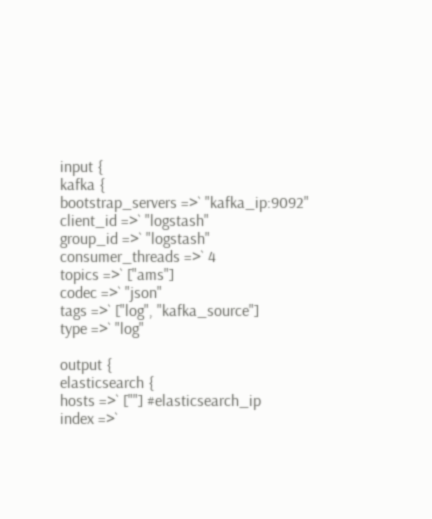input {
kafka {
bootstrap_servers =>` "kafka_ip:9092"
client_id =>` "logstash"
group_id =>` "logstash"
consumer_threads =>` 4
topics =>` ["ams"]
codec =>` "json"
tags =>` ["log", "kafka_source"]
type =>` "log"

output {
elasticsearch {
hosts =>` [""] #elasticsearch_ip
index =>`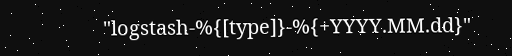"logstash-%{[type]}-%{+YYYY.MM.dd}"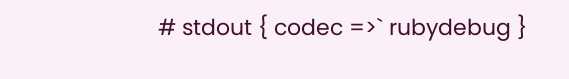# stdout { codec =>` rubydebug }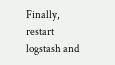Finally, restart logstash and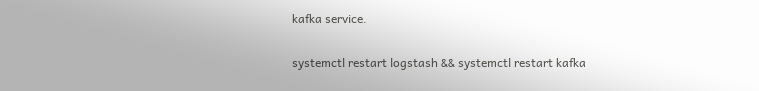kafka service.

systemctl restart logstash && systemctl restart kafka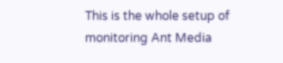This is the whole setup of monitoring Ant Media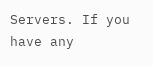Servers. If you have any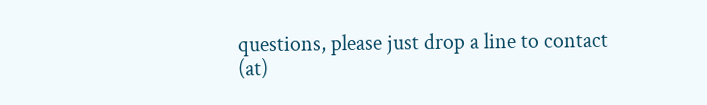questions, please just drop a line to contact (at)